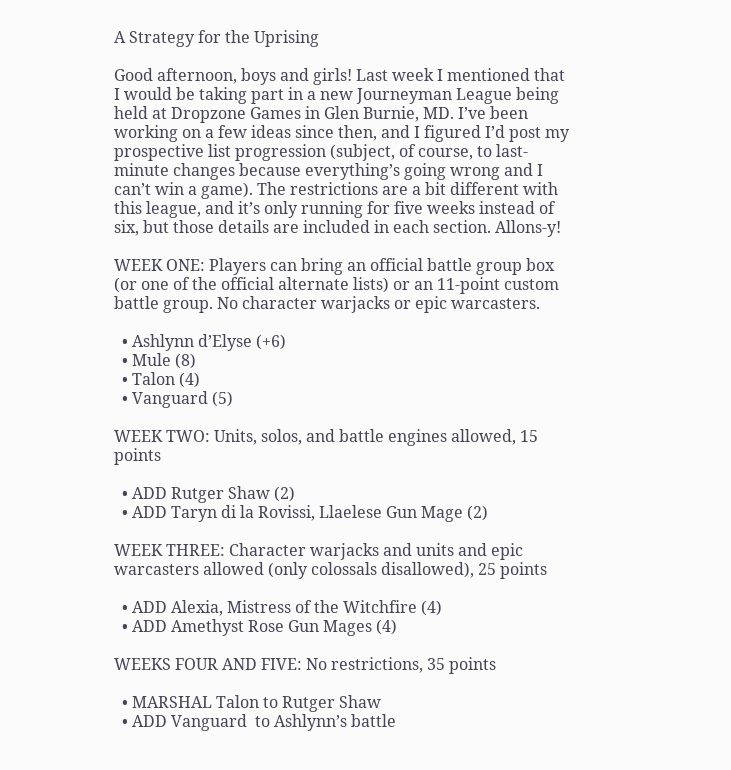A Strategy for the Uprising

Good afternoon, boys and girls! Last week I mentioned that I would be taking part in a new Journeyman League being held at Dropzone Games in Glen Burnie, MD. I’ve been working on a few ideas since then, and I figured I’d post my prospective list progression (subject, of course, to last-minute changes because everything’s going wrong and I can’t win a game). The restrictions are a bit different with this league, and it’s only running for five weeks instead of six, but those details are included in each section. Allons-y!

WEEK ONE: Players can bring an official battle group box (or one of the official alternate lists) or an 11-point custom battle group. No character warjacks or epic warcasters.

  • Ashlynn d’Elyse (+6)
  • Mule (8)
  • Talon (4)
  • Vanguard (5)

WEEK TWO: Units, solos, and battle engines allowed, 15 points

  • ADD Rutger Shaw (2)
  • ADD Taryn di la Rovissi, Llaelese Gun Mage (2)

WEEK THREE: Character warjacks and units and epic warcasters allowed (only colossals disallowed), 25 points

  • ADD Alexia, Mistress of the Witchfire (4)
  • ADD Amethyst Rose Gun Mages (4)

WEEKS FOUR AND FIVE: No restrictions, 35 points

  • MARSHAL Talon to Rutger Shaw
  • ADD Vanguard  to Ashlynn’s battle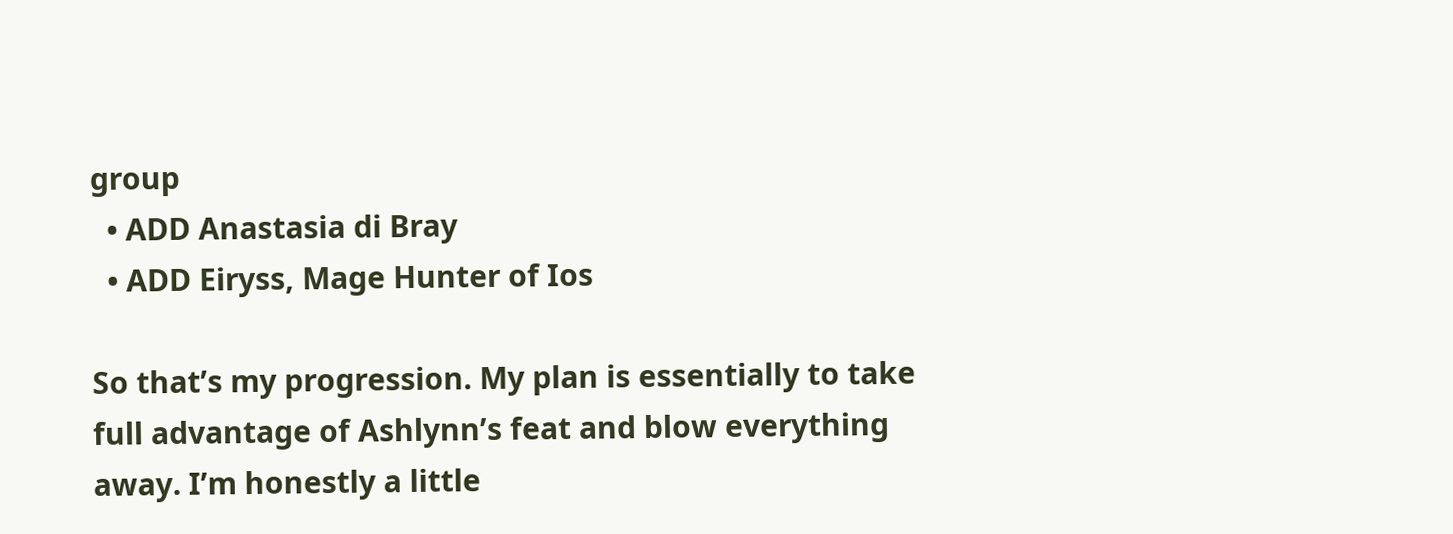group
  • ADD Anastasia di Bray
  • ADD Eiryss, Mage Hunter of Ios

So that’s my progression. My plan is essentially to take full advantage of Ashlynn’s feat and blow everything away. I’m honestly a little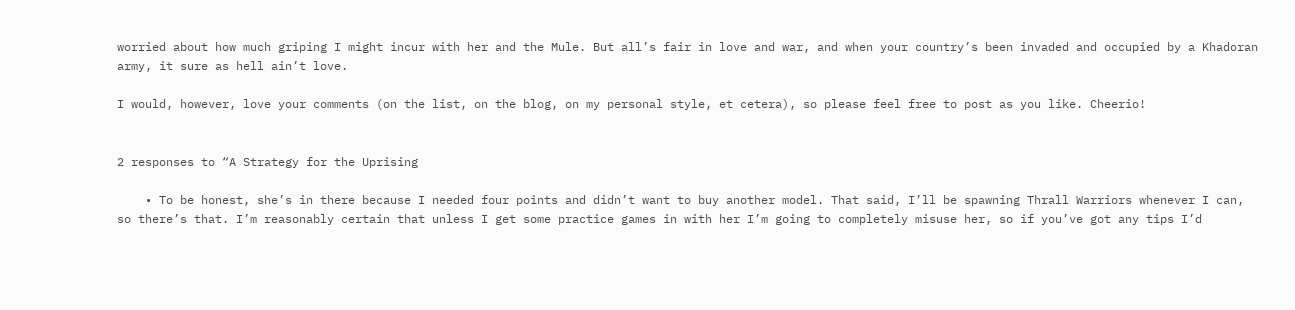worried about how much griping I might incur with her and the Mule. But all’s fair in love and war, and when your country’s been invaded and occupied by a Khadoran army, it sure as hell ain’t love.

I would, however, love your comments (on the list, on the blog, on my personal style, et cetera), so please feel free to post as you like. Cheerio!


2 responses to “A Strategy for the Uprising

    • To be honest, she’s in there because I needed four points and didn’t want to buy another model. That said, I’ll be spawning Thrall Warriors whenever I can, so there’s that. I’m reasonably certain that unless I get some practice games in with her I’m going to completely misuse her, so if you’ve got any tips I’d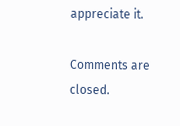appreciate it.

Comments are closed.